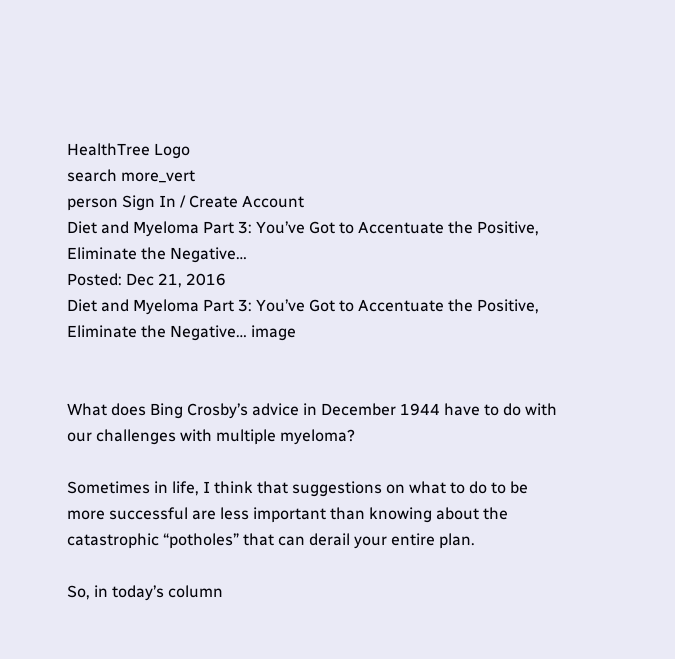HealthTree Logo
search more_vert
person Sign In / Create Account
Diet and Myeloma Part 3: You’ve Got to Accentuate the Positive, Eliminate the Negative…
Posted: Dec 21, 2016
Diet and Myeloma Part 3: You’ve Got to Accentuate the Positive, Eliminate the Negative… image


What does Bing Crosby’s advice in December 1944 have to do with our challenges with multiple myeloma?

Sometimes in life, I think that suggestions on what to do to be more successful are less important than knowing about the catastrophic “potholes” that can derail your entire plan.

So, in today’s column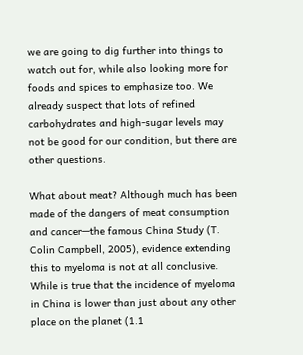we are going to dig further into things to watch out for, while also looking more for foods and spices to emphasize too. We already suspect that lots of refined carbohydrates and high-sugar levels may not be good for our condition, but there are other questions.

What about meat? Although much has been made of the dangers of meat consumption and cancer—the famous China Study (T. Colin Campbell, 2005), evidence extending this to myeloma is not at all conclusive. While is true that the incidence of myeloma in China is lower than just about any other place on the planet (1.1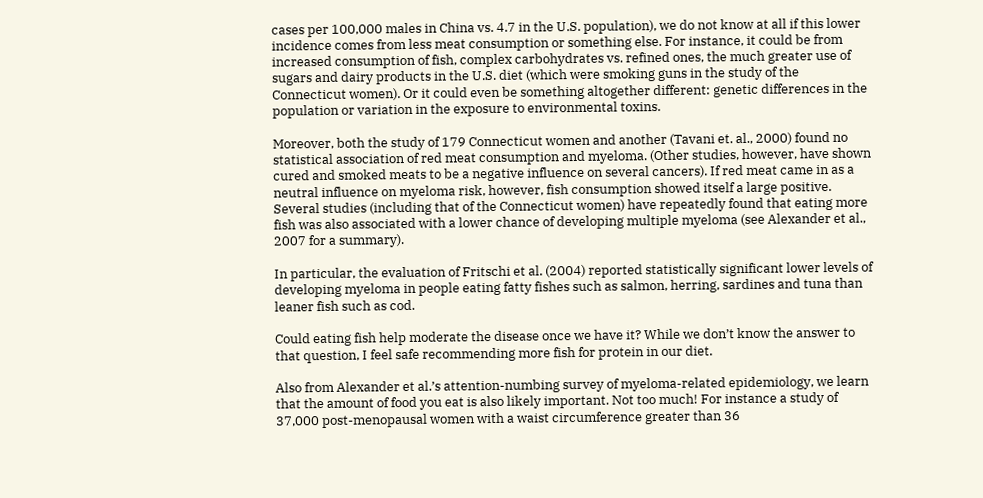cases per 100,000 males in China vs. 4.7 in the U.S. population), we do not know at all if this lower incidence comes from less meat consumption or something else. For instance, it could be from increased consumption of fish, complex carbohydrates vs. refined ones, the much greater use of sugars and dairy products in the U.S. diet (which were smoking guns in the study of the Connecticut women). Or it could even be something altogether different: genetic differences in the population or variation in the exposure to environmental toxins.

Moreover, both the study of 179 Connecticut women and another (Tavani et. al., 2000) found no statistical association of red meat consumption and myeloma. (Other studies, however, have shown cured and smoked meats to be a negative influence on several cancers). If red meat came in as a neutral influence on myeloma risk, however, fish consumption showed itself a large positive. Several studies (including that of the Connecticut women) have repeatedly found that eating more fish was also associated with a lower chance of developing multiple myeloma (see Alexander et al., 2007 for a summary).

In particular, the evaluation of Fritschi et al. (2004) reported statistically significant lower levels of developing myeloma in people eating fatty fishes such as salmon, herring, sardines and tuna than leaner fish such as cod.

Could eating fish help moderate the disease once we have it? While we don’t know the answer to that question, I feel safe recommending more fish for protein in our diet.

Also from Alexander et al.’s attention-numbing survey of myeloma-related epidemiology, we learn that the amount of food you eat is also likely important. Not too much! For instance a study of 37,000 post-menopausal women with a waist circumference greater than 36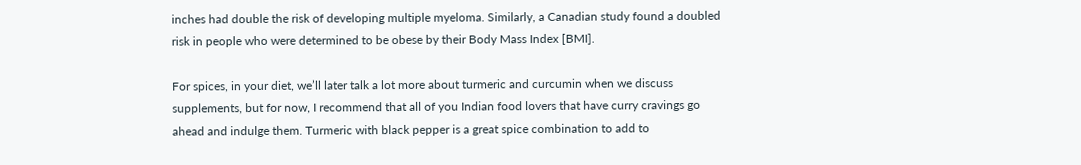inches had double the risk of developing multiple myeloma. Similarly, a Canadian study found a doubled risk in people who were determined to be obese by their Body Mass Index [BMI].

For spices, in your diet, we’ll later talk a lot more about turmeric and curcumin when we discuss supplements, but for now, I recommend that all of you Indian food lovers that have curry cravings go ahead and indulge them. Turmeric with black pepper is a great spice combination to add to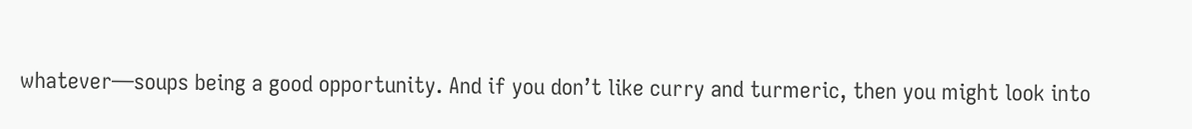whatever—soups being a good opportunity. And if you don’t like curry and turmeric, then you might look into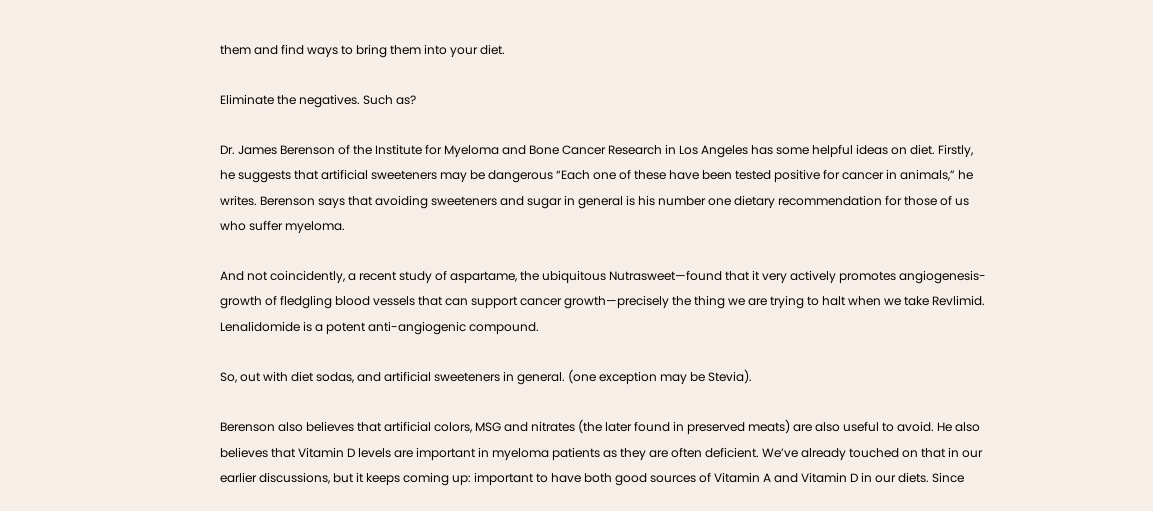them and find ways to bring them into your diet.

Eliminate the negatives. Such as?

Dr. James Berenson of the Institute for Myeloma and Bone Cancer Research in Los Angeles has some helpful ideas on diet. Firstly, he suggests that artificial sweeteners may be dangerous “Each one of these have been tested positive for cancer in animals,” he writes. Berenson says that avoiding sweeteners and sugar in general is his number one dietary recommendation for those of us who suffer myeloma.

And not coincidently, a recent study of aspartame, the ubiquitous Nutrasweet—found that it very actively promotes angiogenesis- growth of fledgling blood vessels that can support cancer growth—precisely the thing we are trying to halt when we take Revlimid. Lenalidomide is a potent anti-angiogenic compound.

So, out with diet sodas, and artificial sweeteners in general. (one exception may be Stevia).

Berenson also believes that artificial colors, MSG and nitrates (the later found in preserved meats) are also useful to avoid. He also believes that Vitamin D levels are important in myeloma patients as they are often deficient. We’ve already touched on that in our earlier discussions, but it keeps coming up: important to have both good sources of Vitamin A and Vitamin D in our diets. Since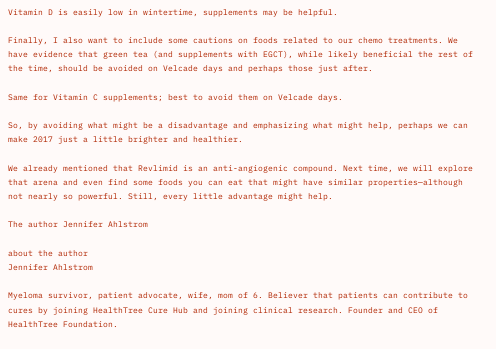Vitamin D is easily low in wintertime, supplements may be helpful.

Finally, I also want to include some cautions on foods related to our chemo treatments. We have evidence that green tea (and supplements with EGCT), while likely beneficial the rest of the time, should be avoided on Velcade days and perhaps those just after.

Same for Vitamin C supplements; best to avoid them on Velcade days.

So, by avoiding what might be a disadvantage and emphasizing what might help, perhaps we can make 2017 just a little brighter and healthier.

We already mentioned that Revlimid is an anti-angiogenic compound. Next time, we will explore that arena and even find some foods you can eat that might have similar properties—although not nearly so powerful. Still, every little advantage might help.

The author Jennifer Ahlstrom

about the author
Jennifer Ahlstrom

Myeloma survivor, patient advocate, wife, mom of 6. Believer that patients can contribute to cures by joining HealthTree Cure Hub and joining clinical research. Founder and CEO of HealthTree Foundation.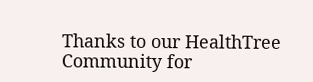Thanks to our HealthTree Community for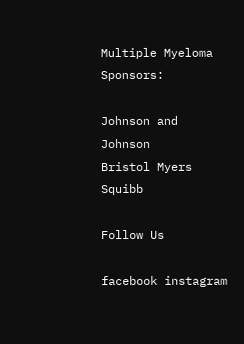Multiple Myeloma Sponsors:

Johnson and Johnson
Bristol Myers Squibb

Follow Us

facebook instagram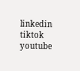linkedin tiktok youtube